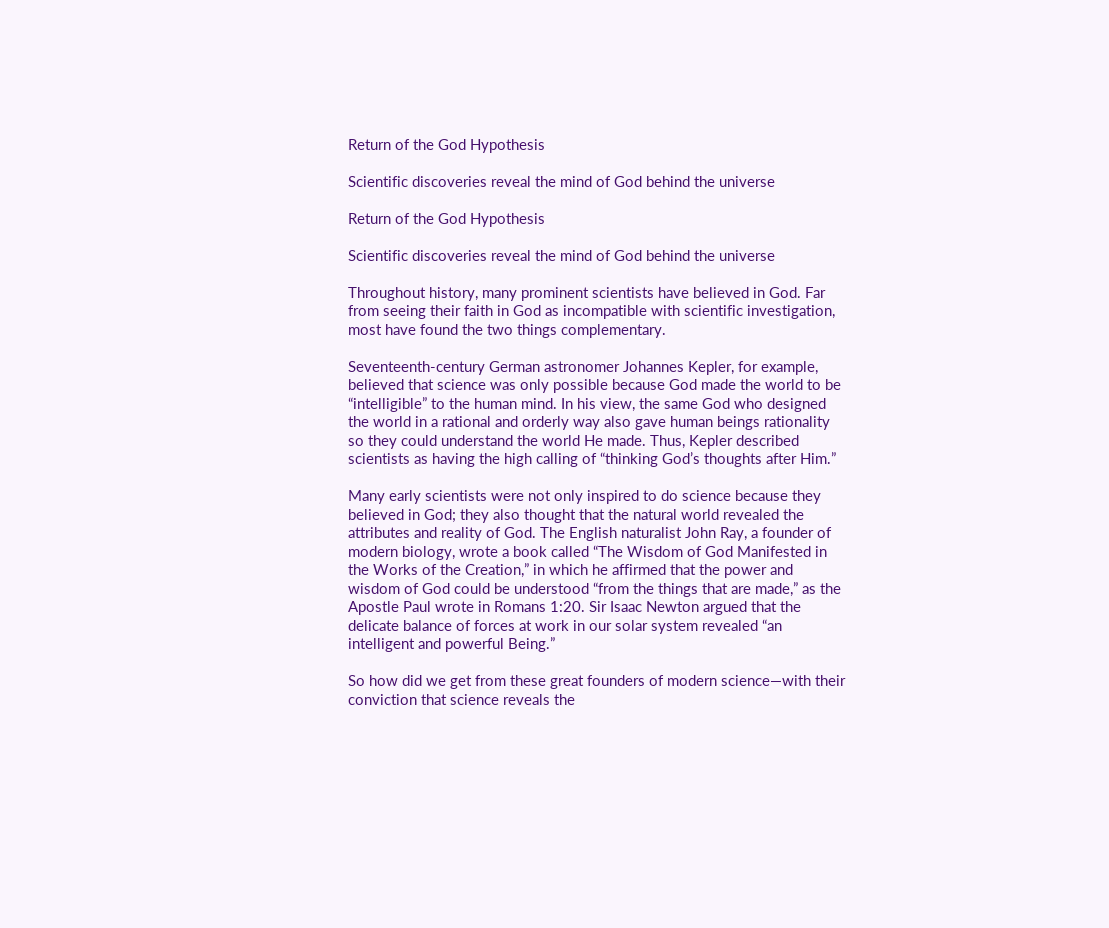Return of the God Hypothesis

Scientific discoveries reveal the mind of God behind the universe

Return of the God Hypothesis

Scientific discoveries reveal the mind of God behind the universe

Throughout history, many prominent scientists have believed in God. Far from seeing their faith in God as incompatible with scientific investigation, most have found the two things complementary.

Seventeenth-century German astronomer Johannes Kepler, for example, believed that science was only possible because God made the world to be “intelligible” to the human mind. In his view, the same God who designed the world in a rational and orderly way also gave human beings rationality so they could understand the world He made. Thus, Kepler described scientists as having the high calling of “thinking God’s thoughts after Him.”

Many early scientists were not only inspired to do science because they believed in God; they also thought that the natural world revealed the attributes and reality of God. The English naturalist John Ray, a founder of modern biology, wrote a book called “The Wisdom of God Manifested in the Works of the Creation,” in which he affirmed that the power and wisdom of God could be understood “from the things that are made,” as the Apostle Paul wrote in Romans 1:20. Sir Isaac Newton argued that the delicate balance of forces at work in our solar system revealed “an intelligent and powerful Being.”

So how did we get from these great founders of modern science—with their conviction that science reveals the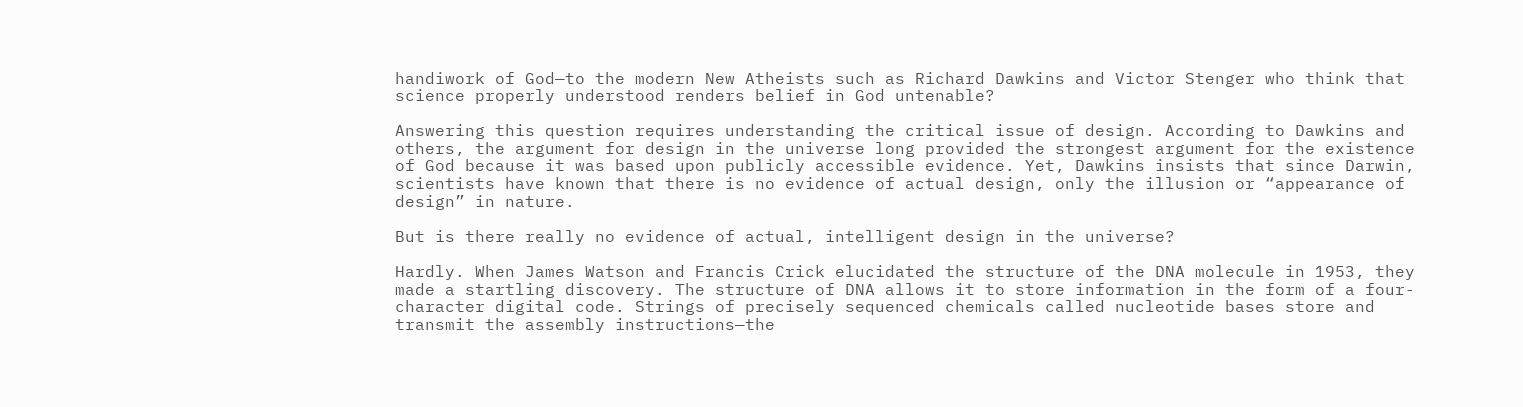handiwork of God—to the modern New Atheists such as Richard Dawkins and Victor Stenger who think that science properly understood renders belief in God untenable?

Answering this question requires understanding the critical issue of design. According to Dawkins and others, the argument for design in the universe long provided the strongest argument for the existence of God because it was based upon publicly accessible evidence. Yet, Dawkins insists that since Darwin, scientists have known that there is no evidence of actual design, only the illusion or “appearance of design” in nature.

But is there really no evidence of actual, intelligent design in the universe?

Hardly. When James Watson and Francis Crick elucidated the structure of the DNA molecule in 1953, they made a startling discovery. The structure of DNA allows it to store information in the form of a four-character digital code. Strings of precisely sequenced chemicals called nucleotide bases store and transmit the assembly instructions—the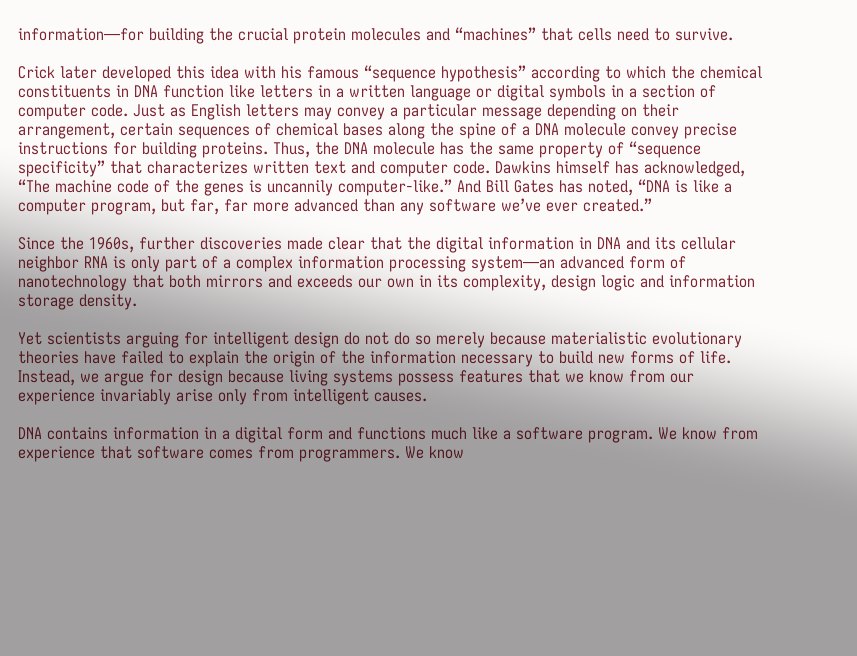information—for building the crucial protein molecules and “machines” that cells need to survive.

Crick later developed this idea with his famous “sequence hypothesis” according to which the chemical constituents in DNA function like letters in a written language or digital symbols in a section of computer code. Just as English letters may convey a particular message depending on their arrangement, certain sequences of chemical bases along the spine of a DNA molecule convey precise instructions for building proteins. Thus, the DNA molecule has the same property of “sequence specificity” that characterizes written text and computer code. Dawkins himself has acknowledged, “The machine code of the genes is uncannily computer-like.” And Bill Gates has noted, “DNA is like a computer program, but far, far more advanced than any software we’ve ever created.”

Since the 1960s, further discoveries made clear that the digital information in DNA and its cellular neighbor RNA is only part of a complex information processing system—an advanced form of nanotechnology that both mirrors and exceeds our own in its complexity, design logic and information storage density.

Yet scientists arguing for intelligent design do not do so merely because materialistic evolutionary theories have failed to explain the origin of the information necessary to build new forms of life. Instead, we argue for design because living systems possess features that we know from our experience invariably arise only from intelligent causes.

DNA contains information in a digital form and functions much like a software program. We know from experience that software comes from programmers. We know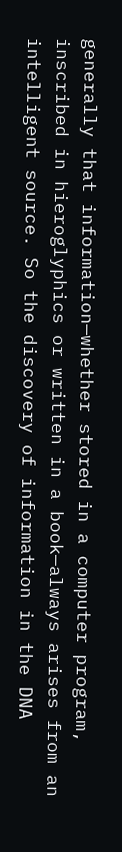generally that information—whether stored in a computer program, inscribed in hieroglyphics or written in a book—always arises from an intelligent source. So the discovery of information in the DNA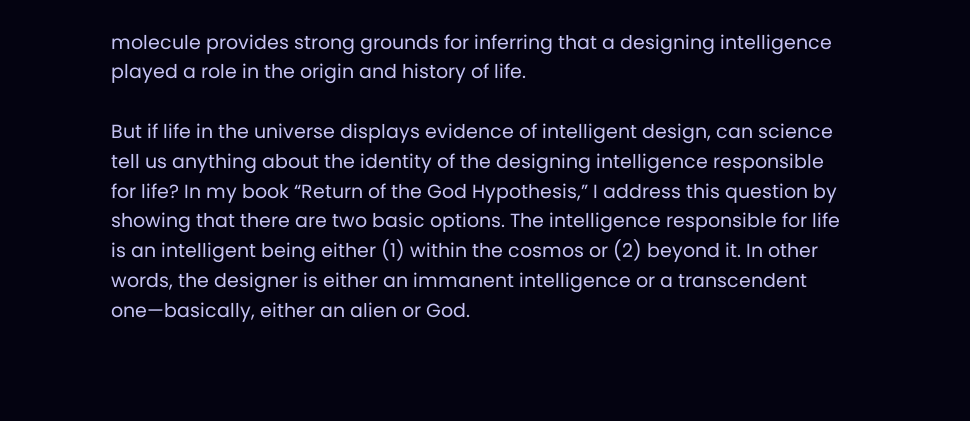molecule provides strong grounds for inferring that a designing intelligence played a role in the origin and history of life.

But if life in the universe displays evidence of intelligent design, can science tell us anything about the identity of the designing intelligence responsible for life? In my book “Return of the God Hypothesis,” I address this question by showing that there are two basic options. The intelligence responsible for life is an intelligent being either (1) within the cosmos or (2) beyond it. In other words, the designer is either an immanent intelligence or a transcendent one—basically, either an alien or God.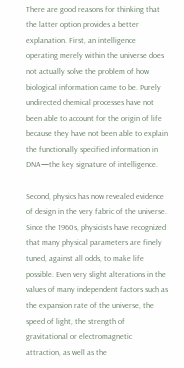There are good reasons for thinking that the latter option provides a better explanation. First, an intelligence operating merely within the universe does not actually solve the problem of how biological information came to be. Purely undirected chemical processes have not been able to account for the origin of life because they have not been able to explain the functionally specified information in DNA—the key signature of intelligence.

Second, physics has now revealed evidence of design in the very fabric of the universe. Since the 1960s, physicists have recognized that many physical parameters are finely tuned, against all odds, to make life possible. Even very slight alterations in the values of many independent factors such as the expansion rate of the universe, the speed of light, the strength of gravitational or electromagnetic attraction, as well as the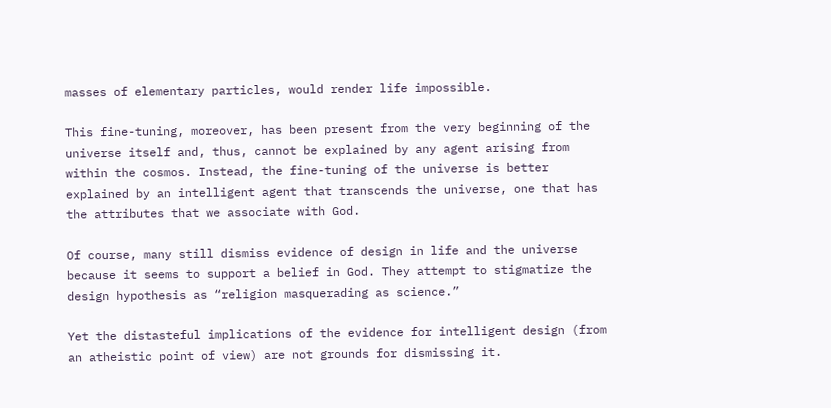masses of elementary particles, would render life impossible.

This fine-tuning, moreover, has been present from the very beginning of the universe itself and, thus, cannot be explained by any agent arising from within the cosmos. Instead, the fine-tuning of the universe is better explained by an intelligent agent that transcends the universe, one that has the attributes that we associate with God.

Of course, many still dismiss evidence of design in life and the universe because it seems to support a belief in God. They attempt to stigmatize the design hypothesis as “religion masquerading as science.”

Yet the distasteful implications of the evidence for intelligent design (from an atheistic point of view) are not grounds for dismissing it.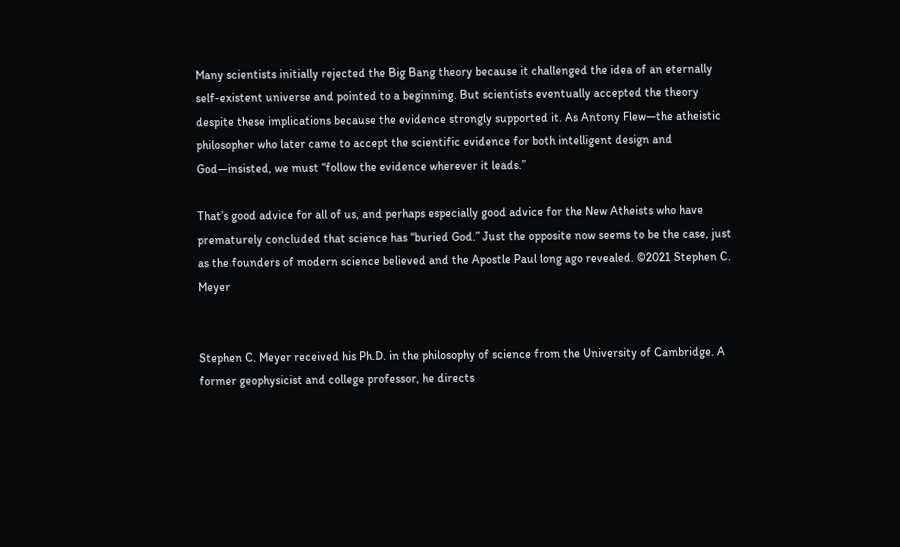Many scientists initially rejected the Big Bang theory because it challenged the idea of an eternally self-existent universe and pointed to a beginning. But scientists eventually accepted the theory despite these implications because the evidence strongly supported it. As Antony Flew—the atheistic philosopher who later came to accept the scientific evidence for both intelligent design and God—insisted, we must “follow the evidence wherever it leads.”

That’s good advice for all of us, and perhaps especially good advice for the New Atheists who have prematurely concluded that science has “buried God.” Just the opposite now seems to be the case, just as the founders of modern science believed and the Apostle Paul long ago revealed. ©2021 Stephen C. Meyer


Stephen C. Meyer received his Ph.D. in the philosophy of science from the University of Cambridge. A former geophysicist and college professor, he directs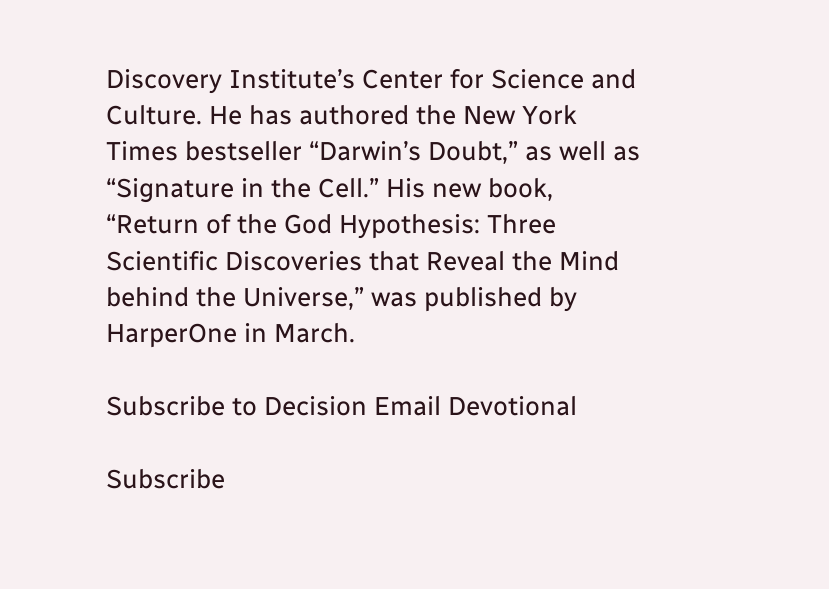Discovery Institute’s Center for Science and Culture. He has authored the New York Times bestseller “Darwin’s Doubt,” as well as “Signature in the Cell.” His new book, “Return of the God Hypothesis: Three Scientific Discoveries that Reveal the Mind behind the Universe,” was published by HarperOne in March.

Subscribe to Decision Email Devotional

Subscribe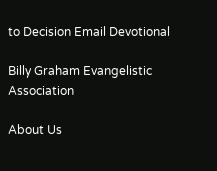to Decision Email Devotional

Billy Graham Evangelistic Association

About Us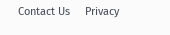Contact Us     Privacy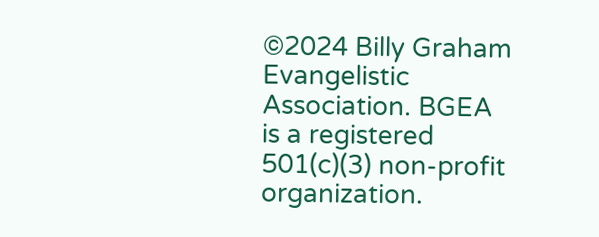©2024 Billy Graham Evangelistic Association. BGEA is a registered 501(c)(3) non-profit organization.